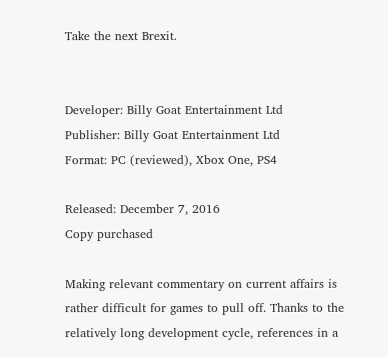Take the next Brexit.


Developer: Billy Goat Entertainment Ltd
Publisher: Billy Goat Entertainment Ltd
Format: PC (reviewed), Xbox One, PS4

Released: December 7, 2016
Copy purchased

Making relevant commentary on current affairs is rather difficult for games to pull off. Thanks to the relatively long development cycle, references in a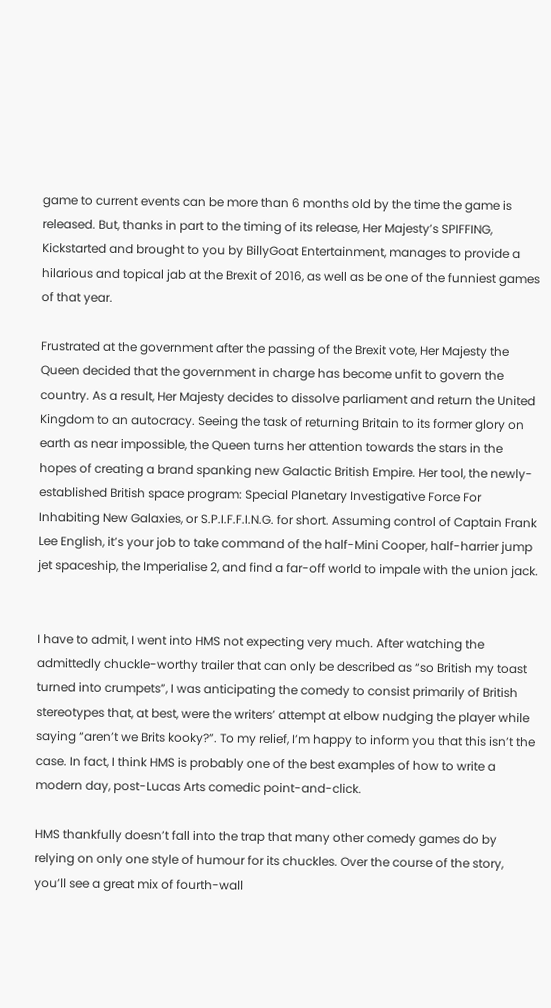game to current events can be more than 6 months old by the time the game is released. But, thanks in part to the timing of its release, Her Majesty’s SPIFFING, Kickstarted and brought to you by BillyGoat Entertainment, manages to provide a hilarious and topical jab at the Brexit of 2016, as well as be one of the funniest games of that year.

Frustrated at the government after the passing of the Brexit vote, Her Majesty the Queen decided that the government in charge has become unfit to govern the country. As a result, Her Majesty decides to dissolve parliament and return the United Kingdom to an autocracy. Seeing the task of returning Britain to its former glory on earth as near impossible, the Queen turns her attention towards the stars in the hopes of creating a brand spanking new Galactic British Empire. Her tool, the newly-established British space program: Special Planetary Investigative Force For Inhabiting New Galaxies, or S.P.I.F.F.I.N.G. for short. Assuming control of Captain Frank Lee English, it’s your job to take command of the half-Mini Cooper, half-harrier jump jet spaceship, the Imperialise 2, and find a far-off world to impale with the union jack.


I have to admit, I went into HMS not expecting very much. After watching the admittedly chuckle-worthy trailer that can only be described as “so British my toast turned into crumpets”, I was anticipating the comedy to consist primarily of British stereotypes that, at best, were the writers’ attempt at elbow nudging the player while saying “aren’t we Brits kooky?”. To my relief, I’m happy to inform you that this isn’t the case. In fact, I think HMS is probably one of the best examples of how to write a modern day, post-Lucas Arts comedic point-and-click.

HMS thankfully doesn’t fall into the trap that many other comedy games do by relying on only one style of humour for its chuckles. Over the course of the story, you’ll see a great mix of fourth-wall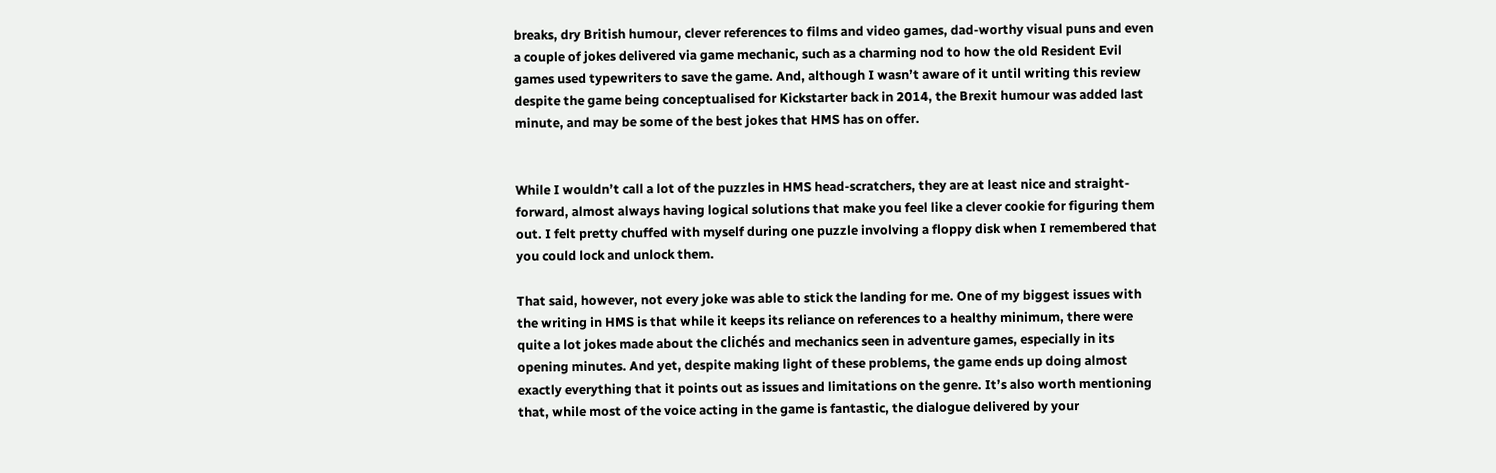breaks, dry British humour, clever references to films and video games, dad-worthy visual puns and even a couple of jokes delivered via game mechanic, such as a charming nod to how the old Resident Evil games used typewriters to save the game. And, although I wasn’t aware of it until writing this review despite the game being conceptualised for Kickstarter back in 2014, the Brexit humour was added last minute, and may be some of the best jokes that HMS has on offer.


While I wouldn’t call a lot of the puzzles in HMS head-scratchers, they are at least nice and straight-forward, almost always having logical solutions that make you feel like a clever cookie for figuring them out. I felt pretty chuffed with myself during one puzzle involving a floppy disk when I remembered that you could lock and unlock them.

That said, however, not every joke was able to stick the landing for me. One of my biggest issues with the writing in HMS is that while it keeps its reliance on references to a healthy minimum, there were quite a lot jokes made about the clichés and mechanics seen in adventure games, especially in its opening minutes. And yet, despite making light of these problems, the game ends up doing almost exactly everything that it points out as issues and limitations on the genre. It’s also worth mentioning that, while most of the voice acting in the game is fantastic, the dialogue delivered by your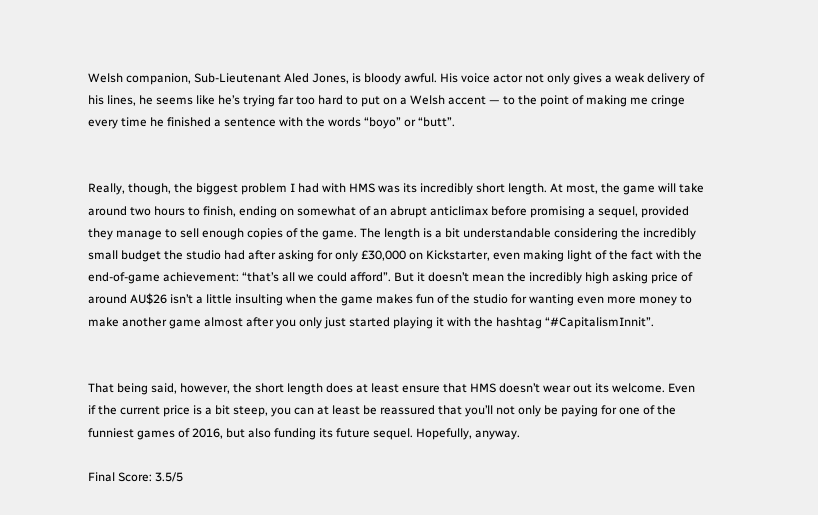Welsh companion, Sub-Lieutenant Aled Jones, is bloody awful. His voice actor not only gives a weak delivery of his lines, he seems like he’s trying far too hard to put on a Welsh accent — to the point of making me cringe every time he finished a sentence with the words “boyo” or “butt”.


Really, though, the biggest problem I had with HMS was its incredibly short length. At most, the game will take around two hours to finish, ending on somewhat of an abrupt anticlimax before promising a sequel, provided they manage to sell enough copies of the game. The length is a bit understandable considering the incredibly small budget the studio had after asking for only £30,000 on Kickstarter, even making light of the fact with the end-of-game achievement: “that’s all we could afford”. But it doesn’t mean the incredibly high asking price of around AU$26 isn’t a little insulting when the game makes fun of the studio for wanting even more money to make another game almost after you only just started playing it with the hashtag “#CapitalismInnit”.


That being said, however, the short length does at least ensure that HMS doesn’t wear out its welcome. Even if the current price is a bit steep, you can at least be reassured that you’ll not only be paying for one of the funniest games of 2016, but also funding its future sequel. Hopefully, anyway.

Final Score: 3.5/5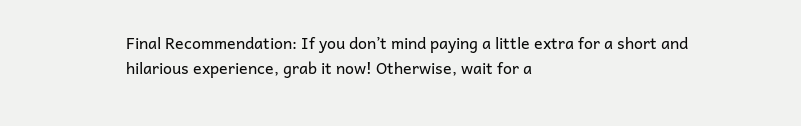Final Recommendation: If you don’t mind paying a little extra for a short and hilarious experience, grab it now! Otherwise, wait for a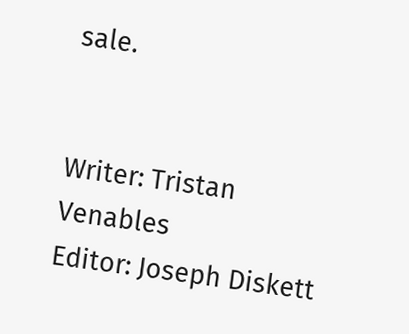sale.


Writer: Tristan Venables
Editor: Joseph Diskett